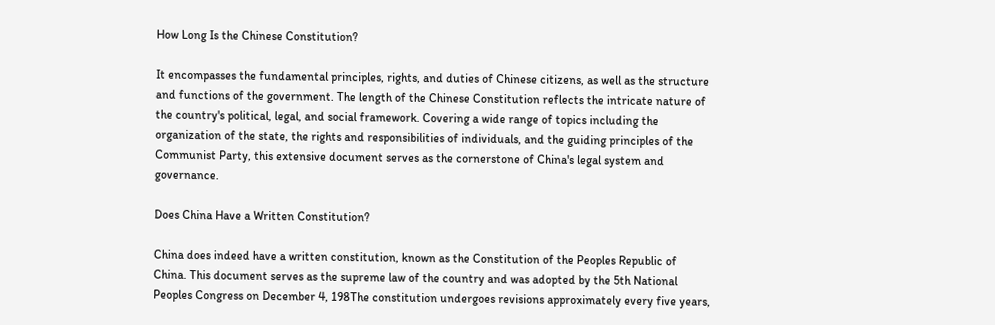How Long Is the Chinese Constitution?

It encompasses the fundamental principles, rights, and duties of Chinese citizens, as well as the structure and functions of the government. The length of the Chinese Constitution reflects the intricate nature of the country's political, legal, and social framework. Covering a wide range of topics including the organization of the state, the rights and responsibilities of individuals, and the guiding principles of the Communist Party, this extensive document serves as the cornerstone of China's legal system and governance.

Does China Have a Written Constitution?

China does indeed have a written constitution, known as the Constitution of the Peoples Republic of China. This document serves as the supreme law of the country and was adopted by the 5th National Peoples Congress on December 4, 198The constitution undergoes revisions approximately every five years,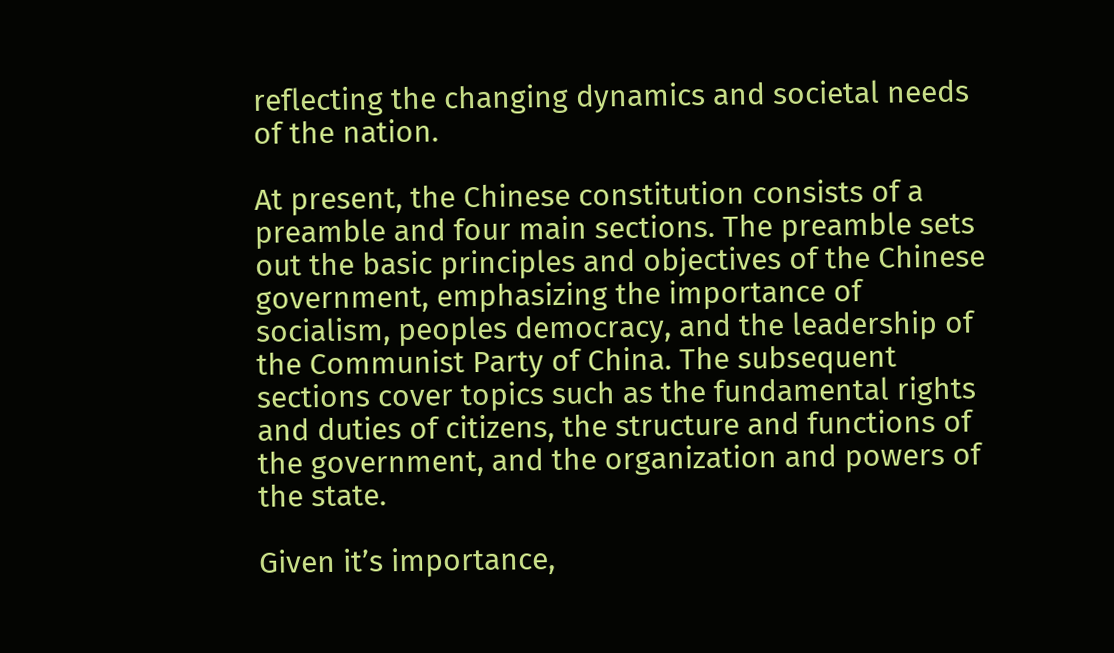reflecting the changing dynamics and societal needs of the nation.

At present, the Chinese constitution consists of a preamble and four main sections. The preamble sets out the basic principles and objectives of the Chinese government, emphasizing the importance of socialism, peoples democracy, and the leadership of the Communist Party of China. The subsequent sections cover topics such as the fundamental rights and duties of citizens, the structure and functions of the government, and the organization and powers of the state.

Given it’s importance,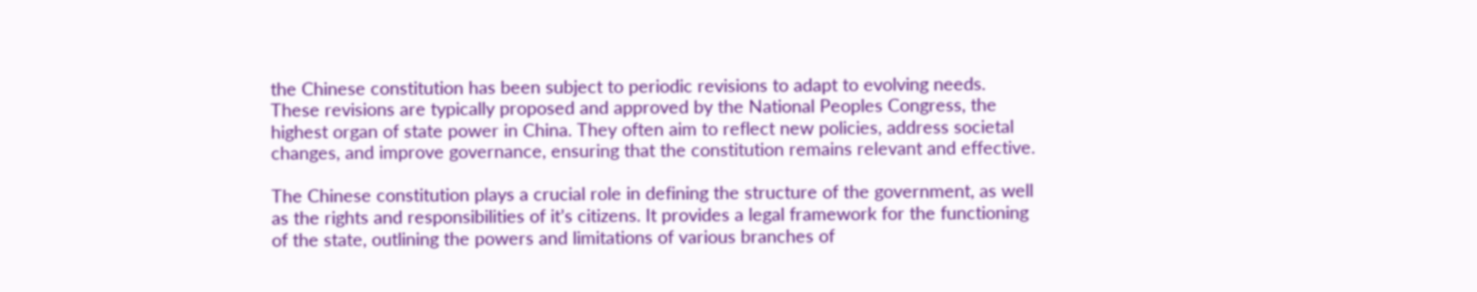the Chinese constitution has been subject to periodic revisions to adapt to evolving needs. These revisions are typically proposed and approved by the National Peoples Congress, the highest organ of state power in China. They often aim to reflect new policies, address societal changes, and improve governance, ensuring that the constitution remains relevant and effective.

The Chinese constitution plays a crucial role in defining the structure of the government, as well as the rights and responsibilities of it’s citizens. It provides a legal framework for the functioning of the state, outlining the powers and limitations of various branches of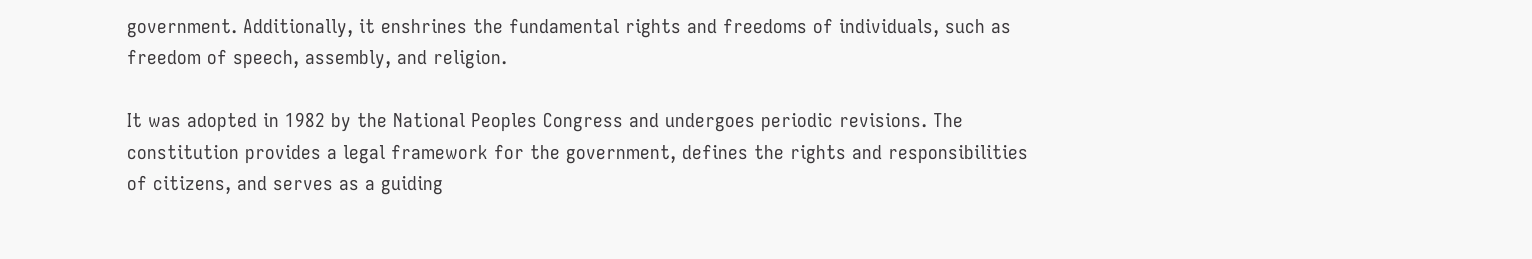government. Additionally, it enshrines the fundamental rights and freedoms of individuals, such as freedom of speech, assembly, and religion.

It was adopted in 1982 by the National Peoples Congress and undergoes periodic revisions. The constitution provides a legal framework for the government, defines the rights and responsibilities of citizens, and serves as a guiding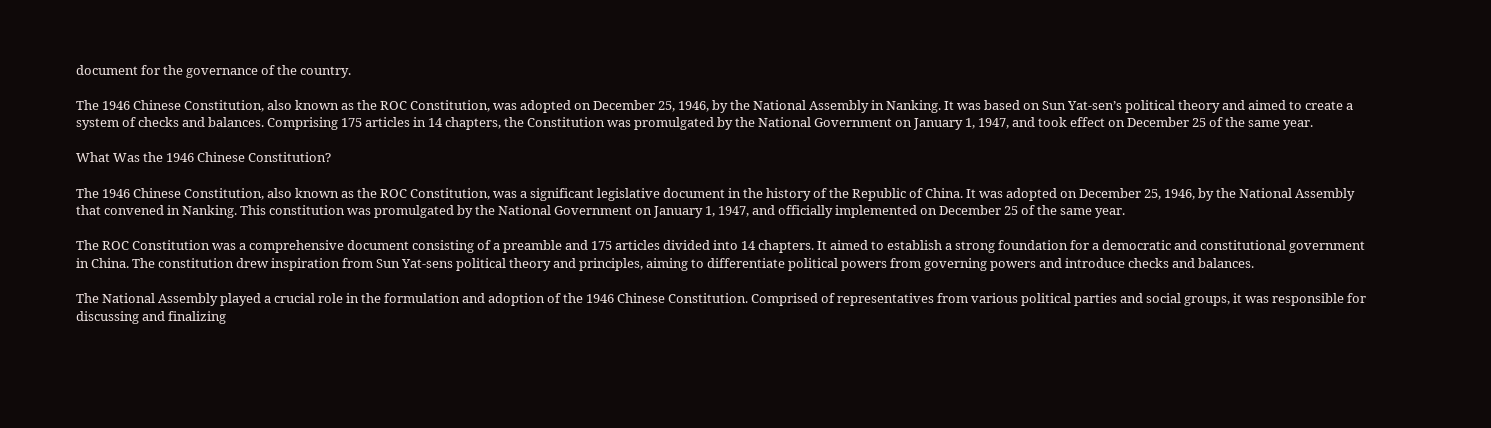document for the governance of the country.

The 1946 Chinese Constitution, also known as the ROC Constitution, was adopted on December 25, 1946, by the National Assembly in Nanking. It was based on Sun Yat-sen’s political theory and aimed to create a system of checks and balances. Comprising 175 articles in 14 chapters, the Constitution was promulgated by the National Government on January 1, 1947, and took effect on December 25 of the same year.

What Was the 1946 Chinese Constitution?

The 1946 Chinese Constitution, also known as the ROC Constitution, was a significant legislative document in the history of the Republic of China. It was adopted on December 25, 1946, by the National Assembly that convened in Nanking. This constitution was promulgated by the National Government on January 1, 1947, and officially implemented on December 25 of the same year.

The ROC Constitution was a comprehensive document consisting of a preamble and 175 articles divided into 14 chapters. It aimed to establish a strong foundation for a democratic and constitutional government in China. The constitution drew inspiration from Sun Yat-sens political theory and principles, aiming to differentiate political powers from governing powers and introduce checks and balances.

The National Assembly played a crucial role in the formulation and adoption of the 1946 Chinese Constitution. Comprised of representatives from various political parties and social groups, it was responsible for discussing and finalizing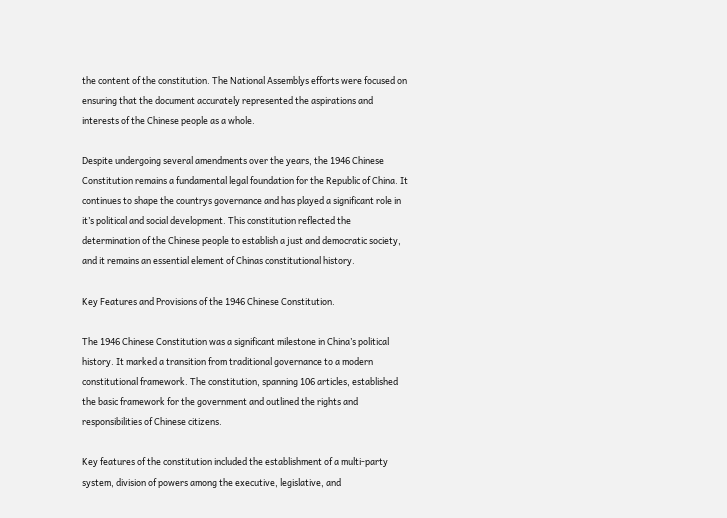the content of the constitution. The National Assemblys efforts were focused on ensuring that the document accurately represented the aspirations and interests of the Chinese people as a whole.

Despite undergoing several amendments over the years, the 1946 Chinese Constitution remains a fundamental legal foundation for the Republic of China. It continues to shape the countrys governance and has played a significant role in it’s political and social development. This constitution reflected the determination of the Chinese people to establish a just and democratic society, and it remains an essential element of Chinas constitutional history.

Key Features and Provisions of the 1946 Chinese Constitution.

The 1946 Chinese Constitution was a significant milestone in China’s political history. It marked a transition from traditional governance to a modern constitutional framework. The constitution, spanning 106 articles, established the basic framework for the government and outlined the rights and responsibilities of Chinese citizens.

Key features of the constitution included the establishment of a multi-party system, division of powers among the executive, legislative, and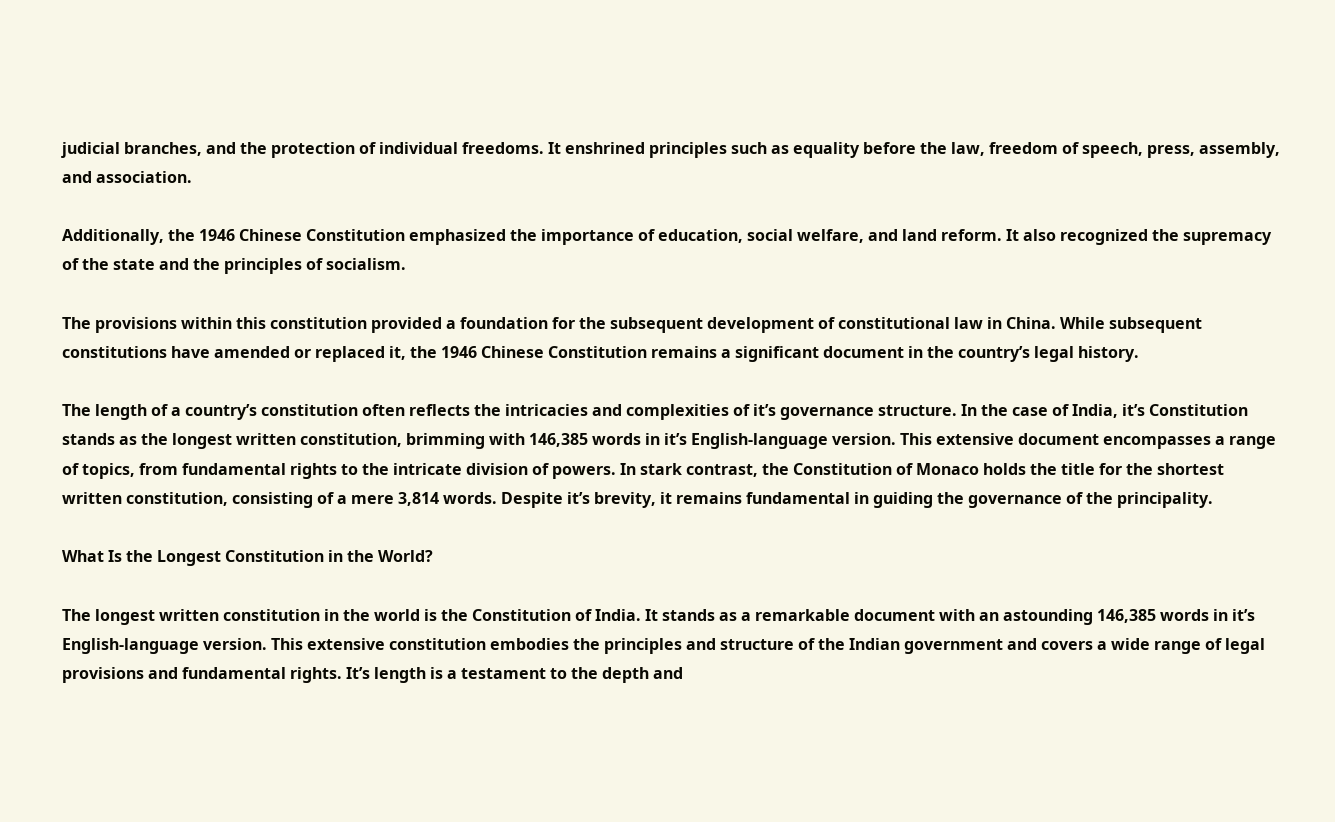judicial branches, and the protection of individual freedoms. It enshrined principles such as equality before the law, freedom of speech, press, assembly, and association.

Additionally, the 1946 Chinese Constitution emphasized the importance of education, social welfare, and land reform. It also recognized the supremacy of the state and the principles of socialism.

The provisions within this constitution provided a foundation for the subsequent development of constitutional law in China. While subsequent constitutions have amended or replaced it, the 1946 Chinese Constitution remains a significant document in the country’s legal history.

The length of a country’s constitution often reflects the intricacies and complexities of it’s governance structure. In the case of India, it’s Constitution stands as the longest written constitution, brimming with 146,385 words in it’s English-language version. This extensive document encompasses a range of topics, from fundamental rights to the intricate division of powers. In stark contrast, the Constitution of Monaco holds the title for the shortest written constitution, consisting of a mere 3,814 words. Despite it’s brevity, it remains fundamental in guiding the governance of the principality.

What Is the Longest Constitution in the World?

The longest written constitution in the world is the Constitution of India. It stands as a remarkable document with an astounding 146,385 words in it’s English-language version. This extensive constitution embodies the principles and structure of the Indian government and covers a wide range of legal provisions and fundamental rights. It’s length is a testament to the depth and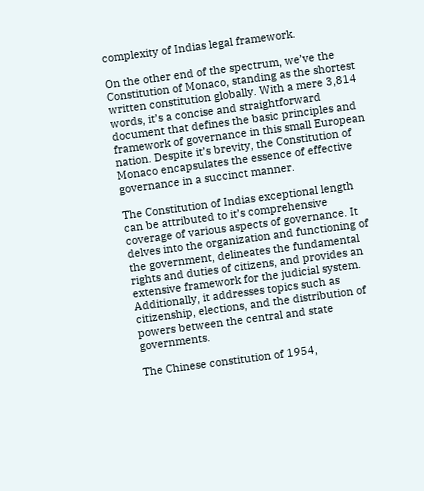complexity of Indias legal framework.

On the other end of the spectrum, we’ve the Constitution of Monaco, standing as the shortest written constitution globally. With a mere 3,814 words, it’s a concise and straightforward document that defines the basic principles and framework of governance in this small European nation. Despite it’s brevity, the Constitution of Monaco encapsulates the essence of effective governance in a succinct manner.

The Constitution of Indias exceptional length can be attributed to it’s comprehensive coverage of various aspects of governance. It delves into the organization and functioning of the government, delineates the fundamental rights and duties of citizens, and provides an extensive framework for the judicial system. Additionally, it addresses topics such as citizenship, elections, and the distribution of powers between the central and state governments.

The Chinese constitution of 1954,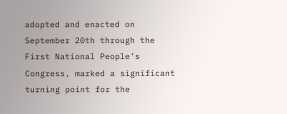adopted and enacted on September 20th through the First National People’s Congress, marked a significant turning point for the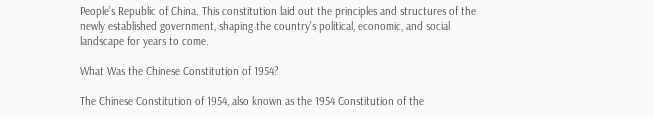People’s Republic of China. This constitution laid out the principles and structures of the newly established government, shaping the country’s political, economic, and social landscape for years to come.

What Was the Chinese Constitution of 1954?

The Chinese Constitution of 1954, also known as the 1954 Constitution of the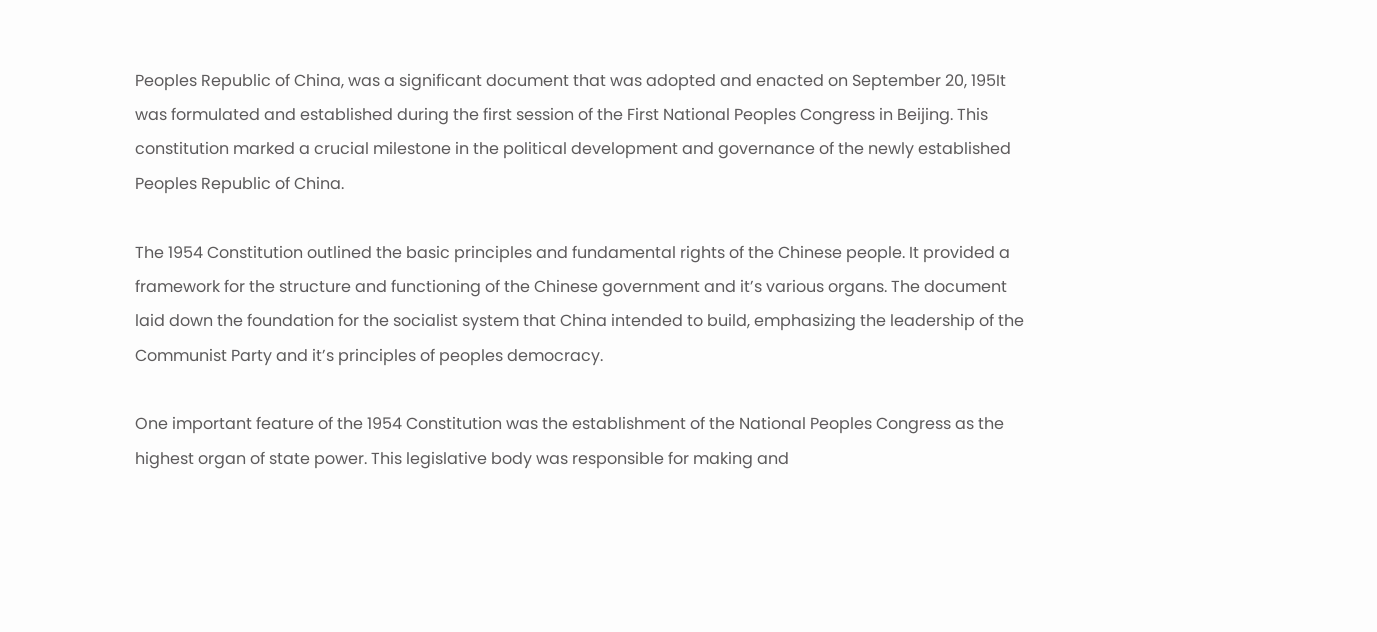Peoples Republic of China, was a significant document that was adopted and enacted on September 20, 195It was formulated and established during the first session of the First National Peoples Congress in Beijing. This constitution marked a crucial milestone in the political development and governance of the newly established Peoples Republic of China.

The 1954 Constitution outlined the basic principles and fundamental rights of the Chinese people. It provided a framework for the structure and functioning of the Chinese government and it’s various organs. The document laid down the foundation for the socialist system that China intended to build, emphasizing the leadership of the Communist Party and it’s principles of peoples democracy.

One important feature of the 1954 Constitution was the establishment of the National Peoples Congress as the highest organ of state power. This legislative body was responsible for making and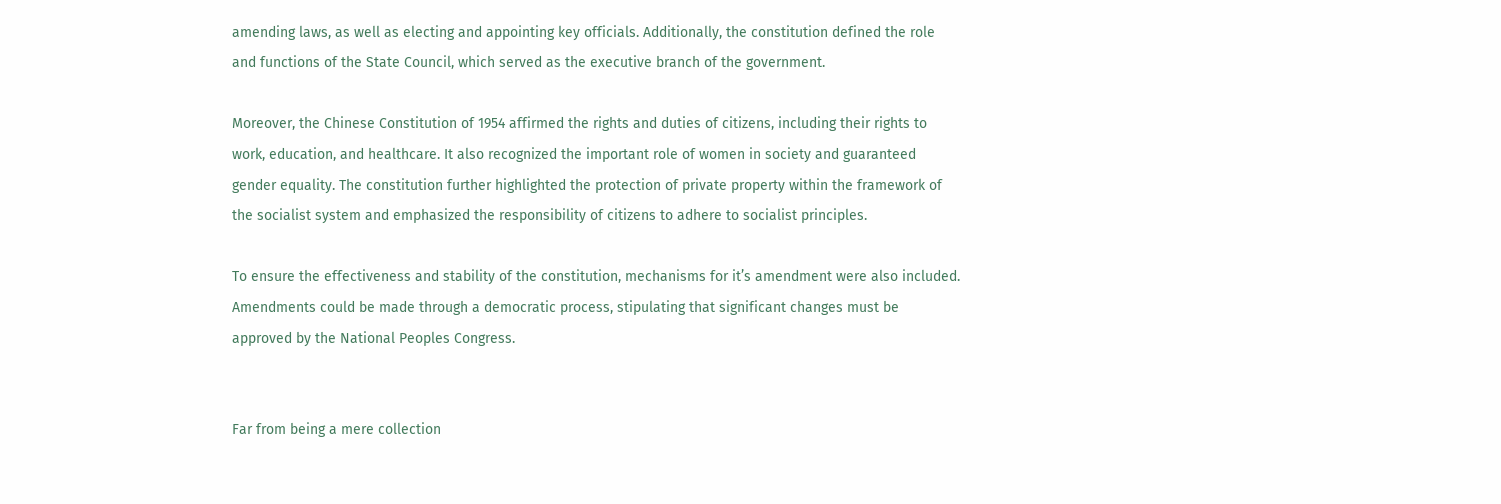amending laws, as well as electing and appointing key officials. Additionally, the constitution defined the role and functions of the State Council, which served as the executive branch of the government.

Moreover, the Chinese Constitution of 1954 affirmed the rights and duties of citizens, including their rights to work, education, and healthcare. It also recognized the important role of women in society and guaranteed gender equality. The constitution further highlighted the protection of private property within the framework of the socialist system and emphasized the responsibility of citizens to adhere to socialist principles.

To ensure the effectiveness and stability of the constitution, mechanisms for it’s amendment were also included. Amendments could be made through a democratic process, stipulating that significant changes must be approved by the National Peoples Congress.


Far from being a mere collection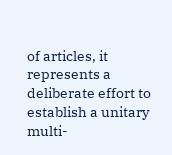of articles, it represents a deliberate effort to establish a unitary multi-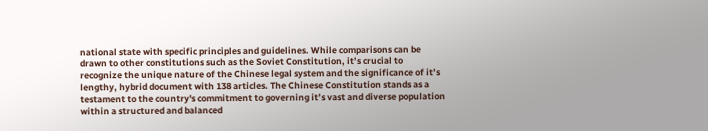national state with specific principles and guidelines. While comparisons can be drawn to other constitutions such as the Soviet Constitution, it’s crucial to recognize the unique nature of the Chinese legal system and the significance of it’s lengthy, hybrid document with 138 articles. The Chinese Constitution stands as a testament to the country's commitment to governing it’s vast and diverse population within a structured and balanced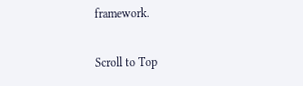framework.

Scroll to Top